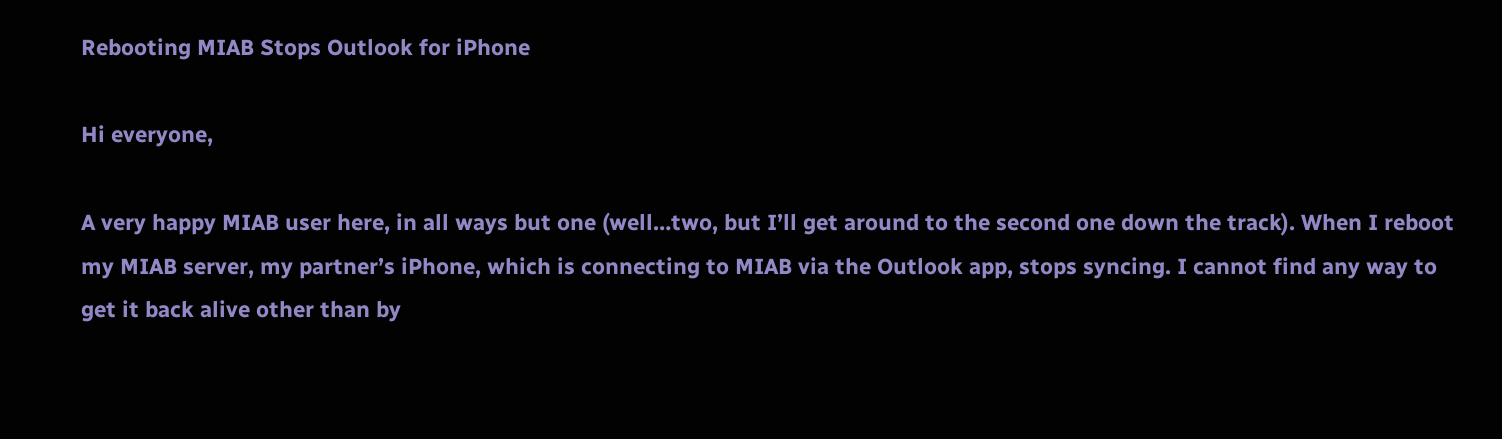Rebooting MIAB Stops Outlook for iPhone

Hi everyone,

A very happy MIAB user here, in all ways but one (well…two, but I’ll get around to the second one down the track). When I reboot my MIAB server, my partner’s iPhone, which is connecting to MIAB via the Outlook app, stops syncing. I cannot find any way to get it back alive other than by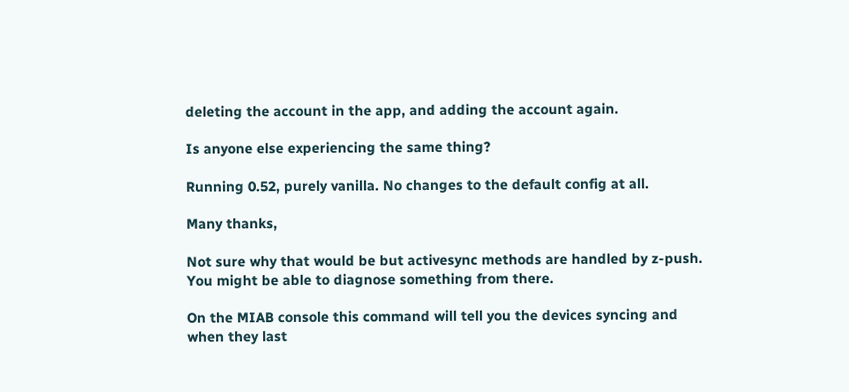deleting the account in the app, and adding the account again.

Is anyone else experiencing the same thing?

Running 0.52, purely vanilla. No changes to the default config at all.

Many thanks,

Not sure why that would be but activesync methods are handled by z-push. You might be able to diagnose something from there.

On the MIAB console this command will tell you the devices syncing and when they last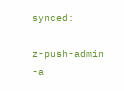synced:

z-push-admin -a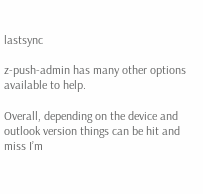lastsync

z-push-admin has many other options available to help.

Overall, depending on the device and outlook version things can be hit and miss I’m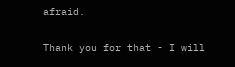afraid.

Thank you for that - I will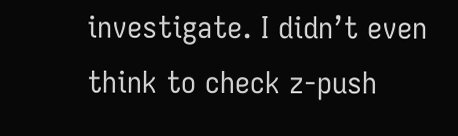investigate. I didn’t even think to check z-push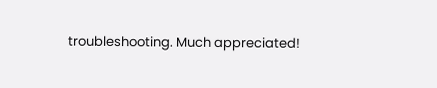troubleshooting. Much appreciated!